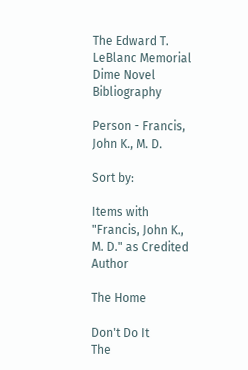The Edward T. LeBlanc Memorial Dime Novel Bibliography

Person - Francis, John K., M. D.

Sort by:

Items with "Francis, John K., M. D." as Credited Author

The Home

Don't Do It
The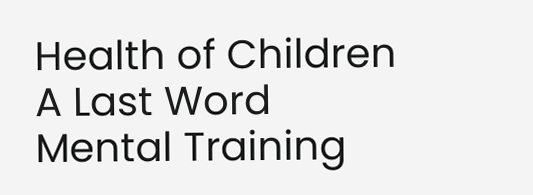Health of Children
A Last Word
Mental Training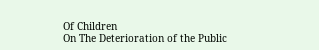Of Children
On The Deterioration of the Public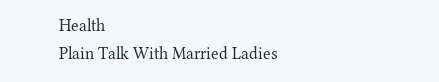Health
Plain Talk With Married Ladies